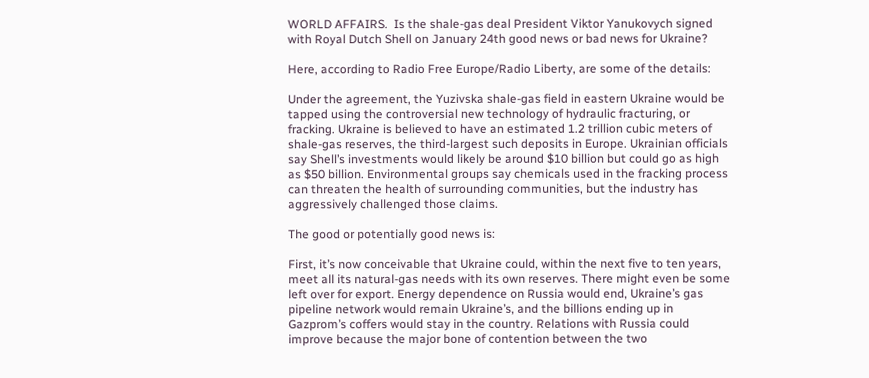WORLD AFFAIRS.  Is the shale-gas deal President Viktor Yanukovych signed with Royal Dutch Shell on January 24th good news or bad news for Ukraine?

Here, according to Radio Free Europe/Radio Liberty, are some of the details:

Under the agreement, the Yuzivska shale-gas field in eastern Ukraine would be tapped using the controversial new technology of hydraulic fracturing, or fracking. Ukraine is believed to have an estimated 1.2 trillion cubic meters of shale-gas reserves, the third-largest such deposits in Europe. Ukrainian officials say Shell’s investments would likely be around $10 billion but could go as high as $50 billion. Environmental groups say chemicals used in the fracking process can threaten the health of surrounding communities, but the industry has aggressively challenged those claims.

The good or potentially good news is:

First, it’s now conceivable that Ukraine could, within the next five to ten years, meet all its natural-gas needs with its own reserves. There might even be some left over for export. Energy dependence on Russia would end, Ukraine’s gas pipeline network would remain Ukraine’s, and the billions ending up in Gazprom’s coffers would stay in the country. Relations with Russia could improve because the major bone of contention between the two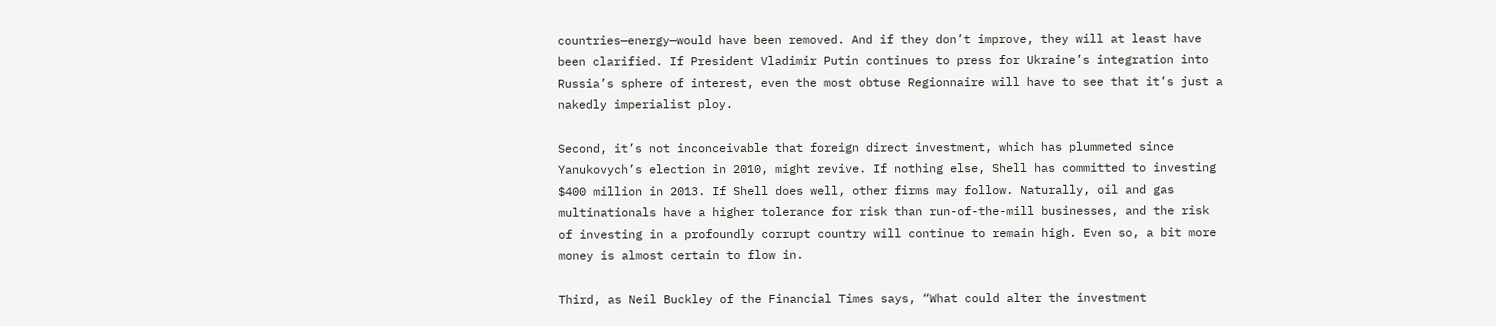countries—energy—would have been removed. And if they don’t improve, they will at least have been clarified. If President Vladimir Putin continues to press for Ukraine’s integration into Russia’s sphere of interest, even the most obtuse Regionnaire will have to see that it’s just a nakedly imperialist ploy.

Second, it’s not inconceivable that foreign direct investment, which has plummeted since Yanukovych’s election in 2010, might revive. If nothing else, Shell has committed to investing $400 million in 2013. If Shell does well, other firms may follow. Naturally, oil and gas multinationals have a higher tolerance for risk than run-of-the-mill businesses, and the risk of investing in a profoundly corrupt country will continue to remain high. Even so, a bit more money is almost certain to flow in.

Third, as Neil Buckley of the Financial Times says, “What could alter the investment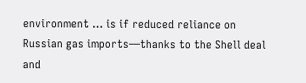environment … is if reduced reliance on Russian gas imports—thanks to the Shell deal and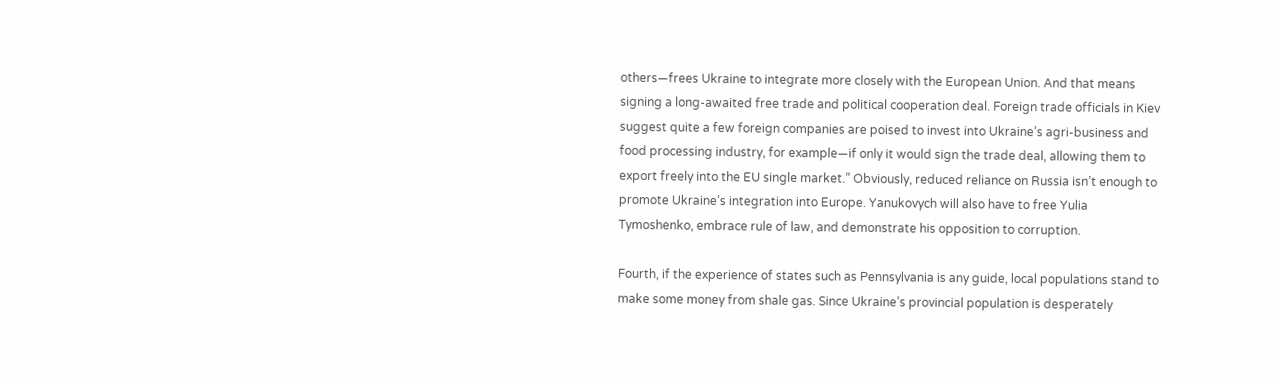others—frees Ukraine to integrate more closely with the European Union. And that means signing a long-awaited free trade and political cooperation deal. Foreign trade officials in Kiev suggest quite a few foreign companies are poised to invest into Ukraine’s agri-business and food processing industry, for example—if only it would sign the trade deal, allowing them to export freely into the EU single market.” Obviously, reduced reliance on Russia isn’t enough to promote Ukraine’s integration into Europe. Yanukovych will also have to free Yulia Tymoshenko, embrace rule of law, and demonstrate his opposition to corruption.

Fourth, if the experience of states such as Pennsylvania is any guide, local populations stand to make some money from shale gas. Since Ukraine’s provincial population is desperately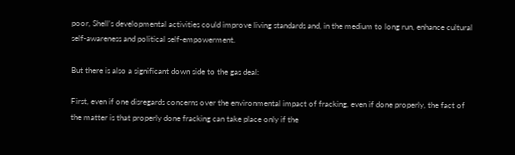poor, Shell’s developmental activities could improve living standards and, in the medium to long run, enhance cultural self-awareness and political self-empowerment.

But there is also a significant down side to the gas deal:

First, even if one disregards concerns over the environmental impact of fracking, even if done properly, the fact of the matter is that properly done fracking can take place only if the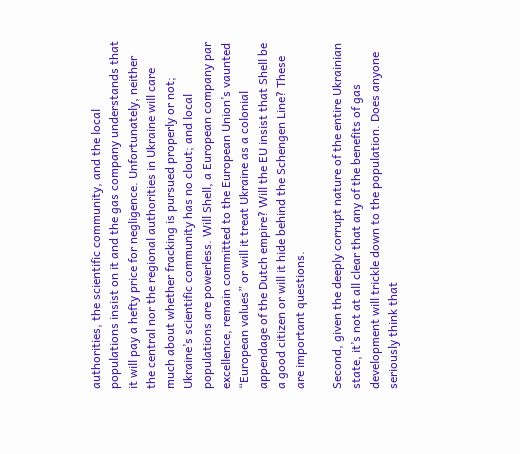authorities, the scientific community, and the local populations insist on it and the gas company understands that it will pay a hefty price for negligence. Unfortunately, neither the central nor the regional authorities in Ukraine will care much about whether fracking is pursued properly or not; Ukraine’s scientific community has no clout; and local populations are powerless. Will Shell, a European company par excellence, remain committed to the European Union’s vaunted “European values” or will it treat Ukraine as a colonial appendage of the Dutch empire? Will the EU insist that Shell be a good citizen or will it hide behind the Schengen Line? These are important questions.

Second, given the deeply corrupt nature of the entire Ukrainian state, it’s not at all clear that any of the benefits of gas development will trickle down to the population. Does anyone seriously think that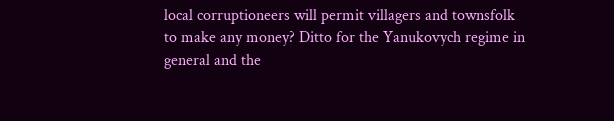local corruptioneers will permit villagers and townsfolk to make any money? Ditto for the Yanukovych regime in general and the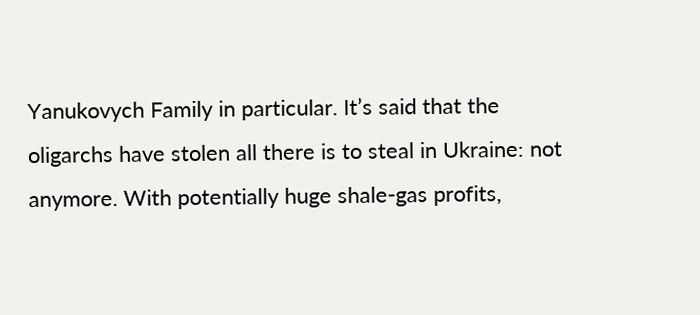Yanukovych Family in particular. It’s said that the oligarchs have stolen all there is to steal in Ukraine: not anymore. With potentially huge shale-gas profits,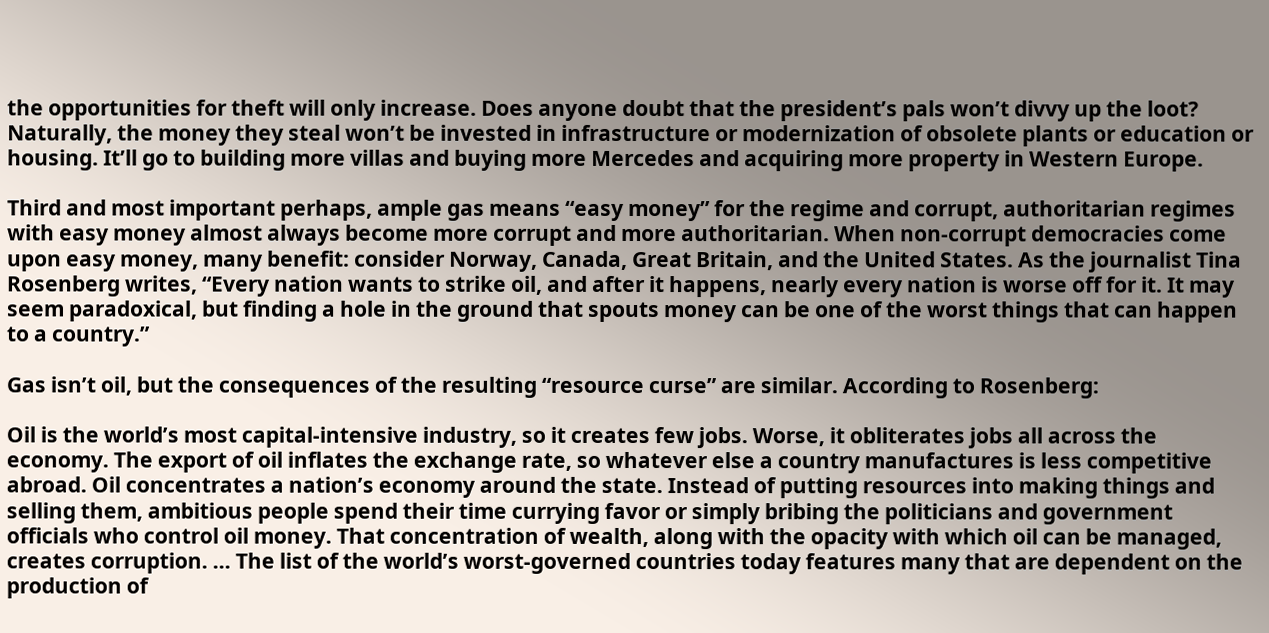the opportunities for theft will only increase. Does anyone doubt that the president’s pals won’t divvy up the loot? Naturally, the money they steal won’t be invested in infrastructure or modernization of obsolete plants or education or housing. It’ll go to building more villas and buying more Mercedes and acquiring more property in Western Europe.

Third and most important perhaps, ample gas means “easy money” for the regime and corrupt, authoritarian regimes with easy money almost always become more corrupt and more authoritarian. When non-corrupt democracies come upon easy money, many benefit: consider Norway, Canada, Great Britain, and the United States. As the journalist Tina Rosenberg writes, “Every nation wants to strike oil, and after it happens, nearly every nation is worse off for it. It may seem paradoxical, but finding a hole in the ground that spouts money can be one of the worst things that can happen to a country.”

Gas isn’t oil, but the consequences of the resulting “resource curse” are similar. According to Rosenberg:

Oil is the world’s most capital-intensive industry, so it creates few jobs. Worse, it obliterates jobs all across the economy. The export of oil inflates the exchange rate, so whatever else a country manufactures is less competitive abroad. Oil concentrates a nation’s economy around the state. Instead of putting resources into making things and selling them, ambitious people spend their time currying favor or simply bribing the politicians and government officials who control oil money. That concentration of wealth, along with the opacity with which oil can be managed, creates corruption. … The list of the world’s worst-governed countries today features many that are dependent on the production of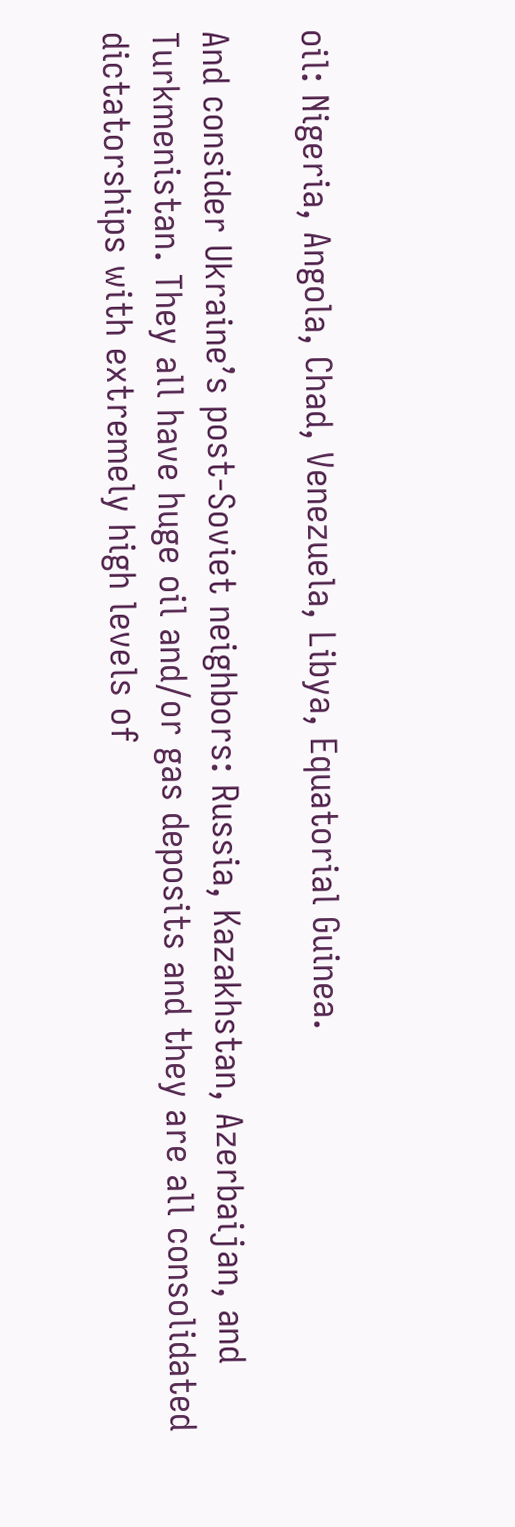oil: Nigeria, Angola, Chad, Venezuela, Libya, Equatorial Guinea.

And consider Ukraine’s post-Soviet neighbors: Russia, Kazakhstan, Azerbaijan, and Turkmenistan. They all have huge oil and/or gas deposits and they are all consolidated dictatorships with extremely high levels of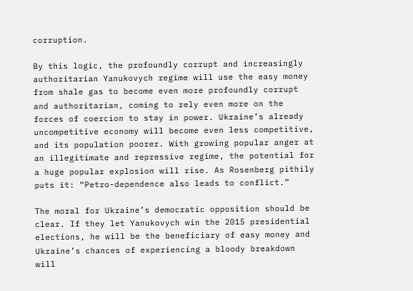corruption.

By this logic, the profoundly corrupt and increasingly authoritarian Yanukovych regime will use the easy money from shale gas to become even more profoundly corrupt and authoritarian, coming to rely even more on the forces of coercion to stay in power. Ukraine’s already uncompetitive economy will become even less competitive, and its population poorer. With growing popular anger at an illegitimate and repressive regime, the potential for a huge popular explosion will rise. As Rosenberg pithily puts it: “Petro-dependence also leads to conflict.”

The moral for Ukraine’s democratic opposition should be clear. If they let Yanukovych win the 2015 presidential elections, he will be the beneficiary of easy money and Ukraine’s chances of experiencing a bloody breakdown will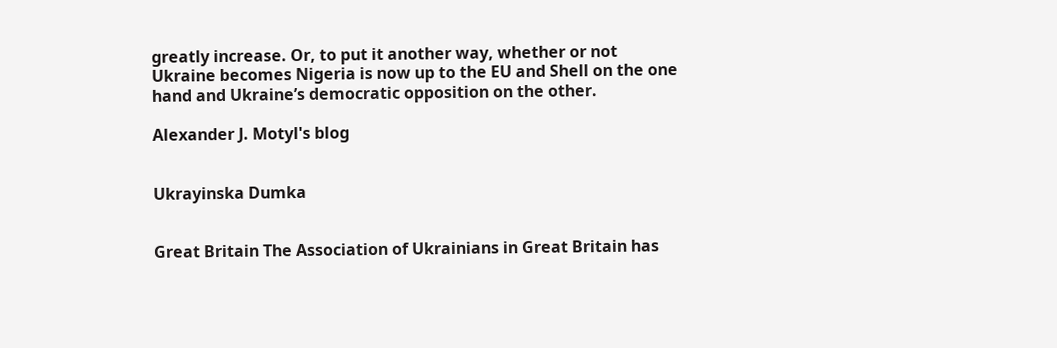greatly increase. Or, to put it another way, whether or not Ukraine becomes Nigeria is now up to the EU and Shell on the one hand and Ukraine’s democratic opposition on the other.

Alexander J. Motyl's blog


Ukrayinska Dumka


Great Britain The Association of Ukrainians in Great Britain has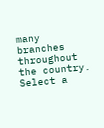many branches throughout the country. Select a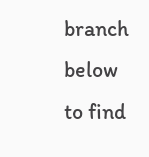branch below to find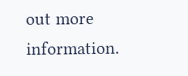out more information.